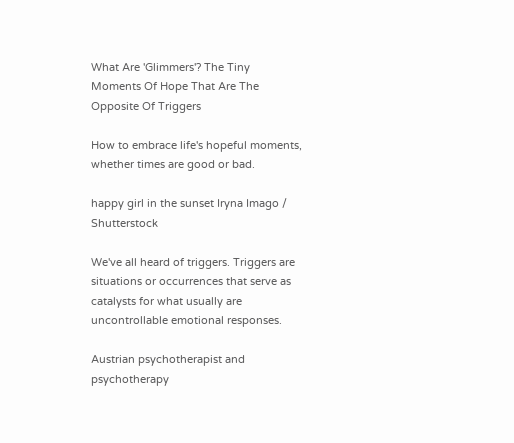What Are 'Glimmers'? The Tiny Moments Of Hope That Are The Opposite Of Triggers

How to embrace life's hopeful moments, whether times are good or bad.

happy girl in the sunset Iryna Imago / Shutterstock

We've all heard of triggers. Triggers are situations or occurrences that serve as catalysts for what usually are uncontrollable emotional responses.

Austrian psychotherapist and psychotherapy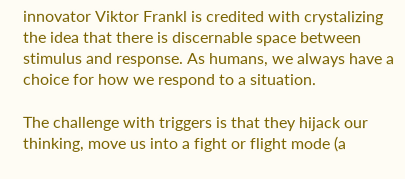innovator Viktor Frankl is credited with crystalizing the idea that there is discernable space between stimulus and response. As humans, we always have a choice for how we respond to a situation.

The challenge with triggers is that they hijack our thinking, move us into a fight or flight mode (a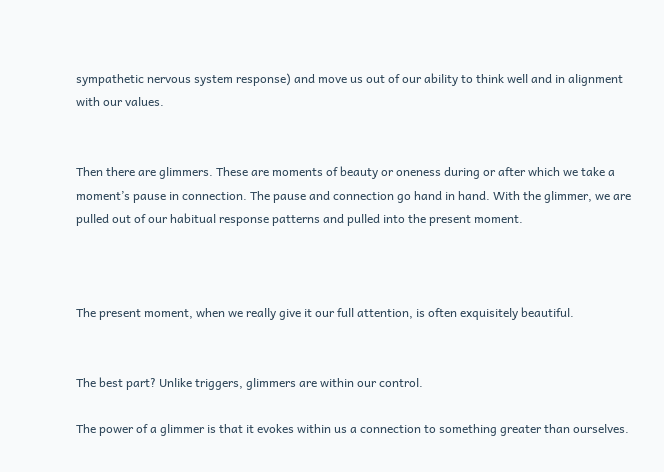sympathetic nervous system response) and move us out of our ability to think well and in alignment with our values.


Then there are glimmers. These are moments of beauty or oneness during or after which we take a moment’s pause in connection. The pause and connection go hand in hand. With the glimmer, we are pulled out of our habitual response patterns and pulled into the present moment.



The present moment, when we really give it our full attention, is often exquisitely beautiful.


The best part? Unlike triggers, glimmers are within our control.

The power of a glimmer is that it evokes within us a connection to something greater than ourselves.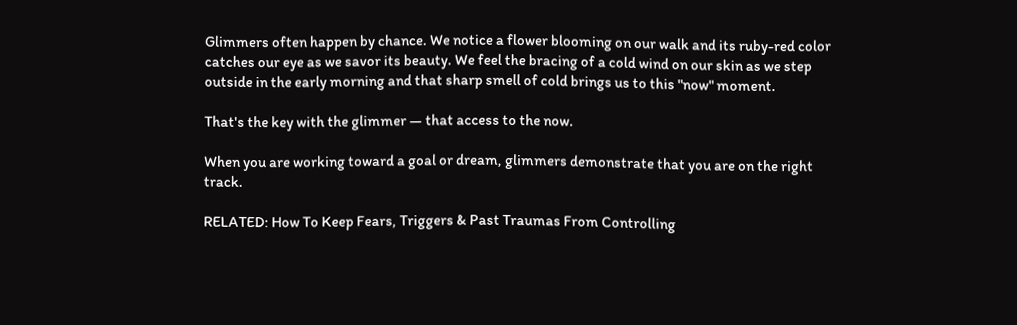Glimmers often happen by chance. We notice a flower blooming on our walk and its ruby-red color catches our eye as we savor its beauty. We feel the bracing of a cold wind on our skin as we step outside in the early morning and that sharp smell of cold brings us to this "now" moment.

That's the key with the glimmer — that access to the now.

When you are working toward a goal or dream, glimmers demonstrate that you are on the right track.

RELATED: How To Keep Fears, Triggers & Past Traumas From Controlling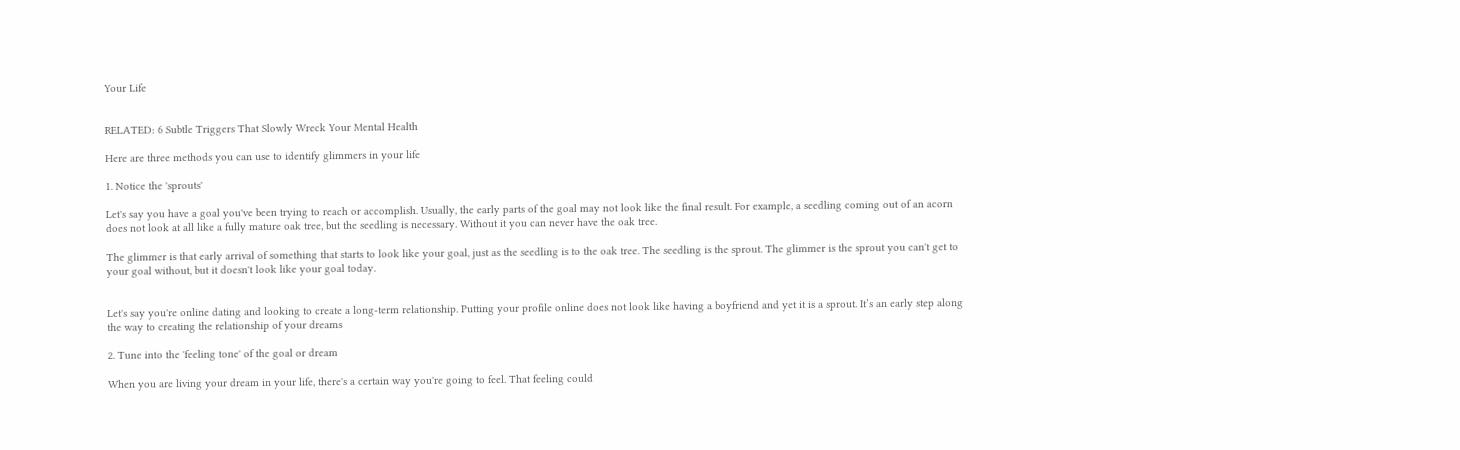Your Life


RELATED: 6 Subtle Triggers That Slowly Wreck Your Mental Health

Here are three methods you can use to identify glimmers in your life

1. Notice the 'sprouts'

Let's say you have a goal you've been trying to reach or accomplish. Usually, the early parts of the goal may not look like the final result. For example, a seedling coming out of an acorn does not look at all like a fully mature oak tree, but the seedling is necessary. Without it you can never have the oak tree.

The glimmer is that early arrival of something that starts to look like your goal, just as the seedling is to the oak tree. The seedling is the sprout. The glimmer is the sprout you can't get to your goal without, but it doesn't look like your goal today.


Let's say you're online dating and looking to create a long-term relationship. Putting your profile online does not look like having a boyfriend and yet it is a sprout. It’s an early step along the way to creating the relationship of your dreams

2. Tune into the 'feeling tone' of the goal or dream

When you are living your dream in your life, there's a certain way you're going to feel. That feeling could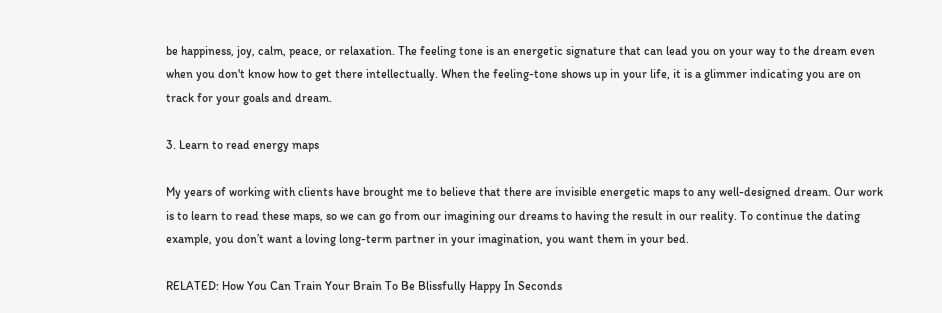be happiness, joy, calm, peace, or relaxation. The feeling tone is an energetic signature that can lead you on your way to the dream even when you don't know how to get there intellectually. When the feeling-tone shows up in your life, it is a glimmer indicating you are on track for your goals and dream.

3. Learn to read energy maps

My years of working with clients have brought me to believe that there are invisible energetic maps to any well-designed dream. Our work is to learn to read these maps, so we can go from our imagining our dreams to having the result in our reality. To continue the dating example, you don’t want a loving long-term partner in your imagination, you want them in your bed.

RELATED: How You Can Train Your Brain To Be Blissfully Happy In Seconds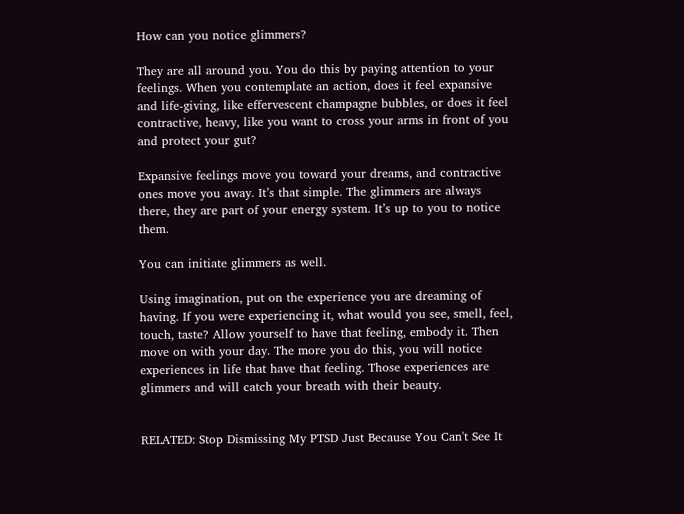How can you notice glimmers?

They are all around you. You do this by paying attention to your feelings. When you contemplate an action, does it feel expansive and life-giving, like effervescent champagne bubbles, or does it feel contractive, heavy, like you want to cross your arms in front of you and protect your gut?

Expansive feelings move you toward your dreams, and contractive ones move you away. It’s that simple. The glimmers are always there, they are part of your energy system. It’s up to you to notice them.

You can initiate glimmers as well.

Using imagination, put on the experience you are dreaming of having. If you were experiencing it, what would you see, smell, feel, touch, taste? Allow yourself to have that feeling, embody it. Then move on with your day. The more you do this, you will notice experiences in life that have that feeling. Those experiences are glimmers and will catch your breath with their beauty.


RELATED: Stop Dismissing My PTSD Just Because You Can't See It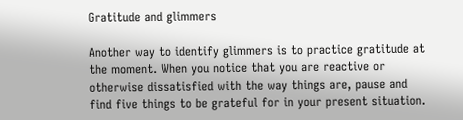Gratitude and glimmers

Another way to identify glimmers is to practice gratitude at the moment. When you notice that you are reactive or otherwise dissatisfied with the way things are, pause and find five things to be grateful for in your present situation.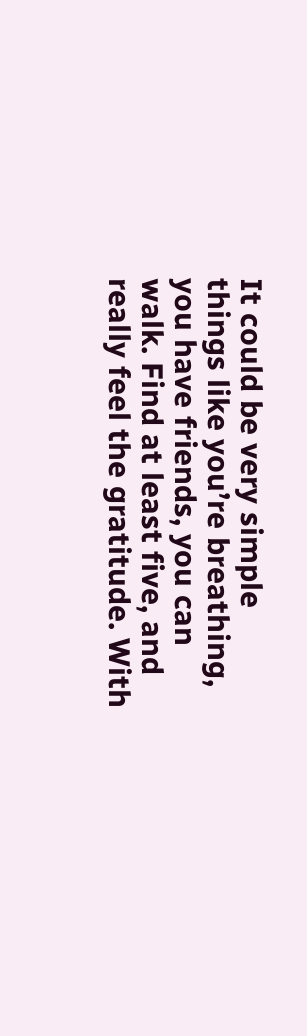It could be very simple things like you’re breathing, you have friends, you can walk. Find at least five, and really feel the gratitude. With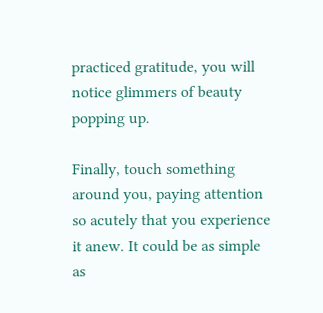practiced gratitude, you will notice glimmers of beauty popping up.

Finally, touch something around you, paying attention so acutely that you experience it anew. It could be as simple as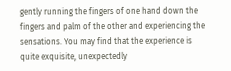gently running the fingers of one hand down the fingers and palm of the other and experiencing the sensations. You may find that the experience is quite exquisite, unexpectedly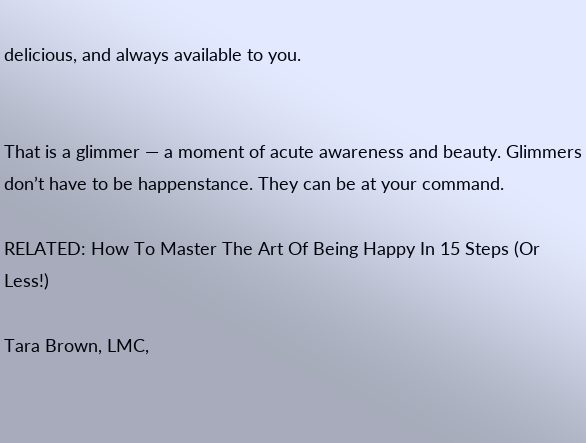delicious, and always available to you.


That is a glimmer — a moment of acute awareness and beauty. Glimmers don’t have to be happenstance. They can be at your command.

RELATED: How To Master The Art Of Being Happy In 15 Steps (Or Less!)

Tara Brown, LMC,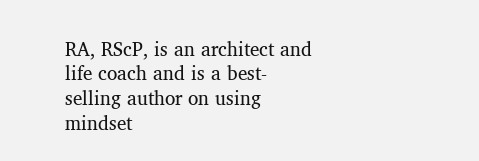RA, RScP, is an architect and life coach and is a best-selling author on using mindset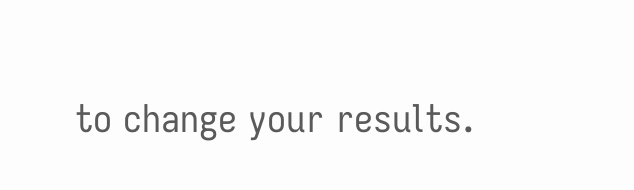to change your results.